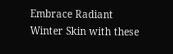Embrace Radiant Winter Skin with these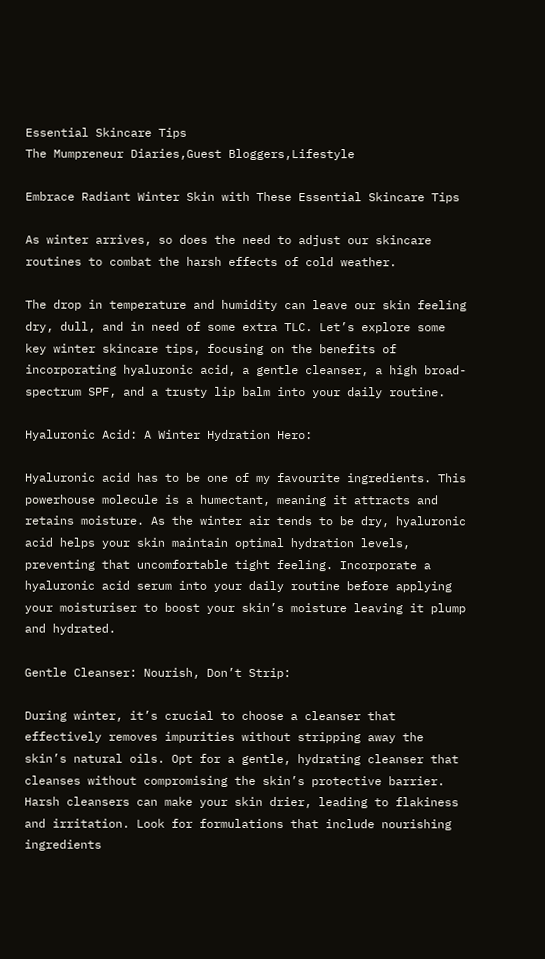Essential Skincare Tips
The Mumpreneur Diaries,Guest Bloggers,Lifestyle

Embrace Radiant Winter Skin with These Essential Skincare Tips

As winter arrives, so does the need to adjust our skincare routines to combat the harsh effects of cold weather.

The drop in temperature and humidity can leave our skin feeling dry, dull, and in need of some extra TLC. Let’s explore some key winter skincare tips, focusing on the benefits of incorporating hyaluronic acid, a gentle cleanser, a high broad-spectrum SPF, and a trusty lip balm into your daily routine.

Hyaluronic Acid: A Winter Hydration Hero:

Hyaluronic acid has to be one of my favourite ingredients. This powerhouse molecule is a humectant, meaning it attracts and retains moisture. As the winter air tends to be dry, hyaluronic acid helps your skin maintain optimal hydration levels, preventing that uncomfortable tight feeling. Incorporate a hyaluronic acid serum into your daily routine before applying your moisturiser to boost your skin’s moisture leaving it plump and hydrated.

Gentle Cleanser: Nourish, Don’t Strip:

During winter, it’s crucial to choose a cleanser that effectively removes impurities without stripping away the skin’s natural oils. Opt for a gentle, hydrating cleanser that cleanses without compromising the skin’s protective barrier. Harsh cleansers can make your skin drier, leading to flakiness and irritation. Look for formulations that include nourishing ingredients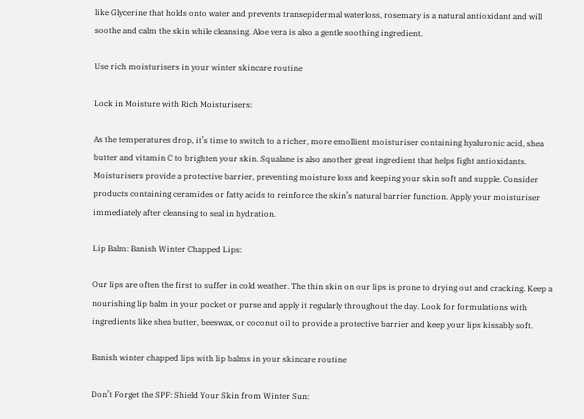like Glycerine that holds onto water and prevents transepidermal waterloss, rosemary is a natural antioxidant and will soothe and calm the skin while cleansing. Aloe vera is also a gentle soothing ingredient.

Use rich moisturisers in your winter skincare routine

Lock in Moisture with Rich Moisturisers:

As the temperatures drop, it’s time to switch to a richer, more emollient moisturiser containing hyaluronic acid, shea butter and vitamin C to brighten your skin. Squalane is also another great ingredient that helps fight antioxidants. Moisturisers provide a protective barrier, preventing moisture loss and keeping your skin soft and supple. Consider products containing ceramides or fatty acids to reinforce the skin’s natural barrier function. Apply your moisturiser immediately after cleansing to seal in hydration.

Lip Balm: Banish Winter Chapped Lips:

Our lips are often the first to suffer in cold weather. The thin skin on our lips is prone to drying out and cracking. Keep a nourishing lip balm in your pocket or purse and apply it regularly throughout the day. Look for formulations with ingredients like shea butter, beeswax, or coconut oil to provide a protective barrier and keep your lips kissably soft.

Banish winter chapped lips with lip balms in your skincare routine

Don’t Forget the SPF: Shield Your Skin from Winter Sun: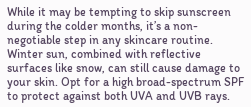While it may be tempting to skip sunscreen during the colder months, it’s a non-negotiable step in any skincare routine. Winter sun, combined with reflective surfaces like snow, can still cause damage to your skin. Opt for a high broad-spectrum SPF to protect against both UVA and UVB rays.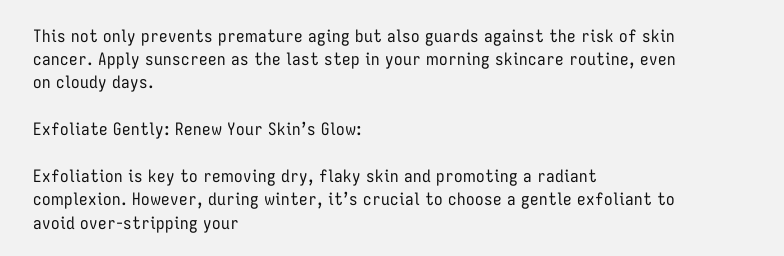This not only prevents premature aging but also guards against the risk of skin cancer. Apply sunscreen as the last step in your morning skincare routine, even on cloudy days.

Exfoliate Gently: Renew Your Skin’s Glow:

Exfoliation is key to removing dry, flaky skin and promoting a radiant complexion. However, during winter, it’s crucial to choose a gentle exfoliant to avoid over-stripping your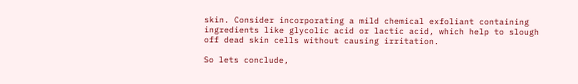skin. Consider incorporating a mild chemical exfoliant containing ingredients like glycolic acid or lactic acid, which help to slough off dead skin cells without causing irritation.

So lets conclude,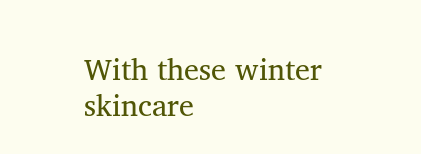With these winter skincare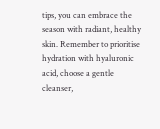tips, you can embrace the season with radiant, healthy skin. Remember to prioritise hydration with hyaluronic acid, choose a gentle cleanser,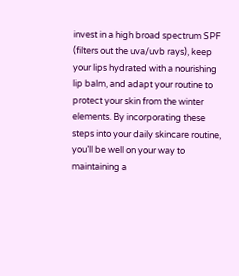invest in a high broad spectrum SPF (filters out the uva/uvb rays), keep your lips hydrated with a nourishing lip balm, and adapt your routine to protect your skin from the winter elements. By incorporating these steps into your daily skincare routine, you’ll be well on your way to maintaining a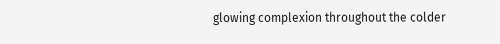glowing complexion throughout the colder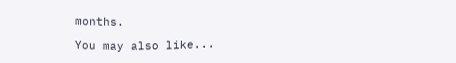months.

You may also like...